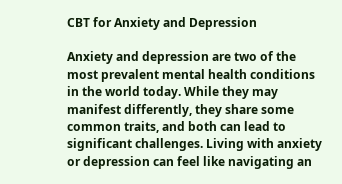CBT for Anxiety and Depression

Anxiety and depression are two of the most prevalent mental health conditions in the world today. While they may manifest differently, they share some common traits, and both can lead to significant challenges. Living with anxiety or depression can feel like navigating an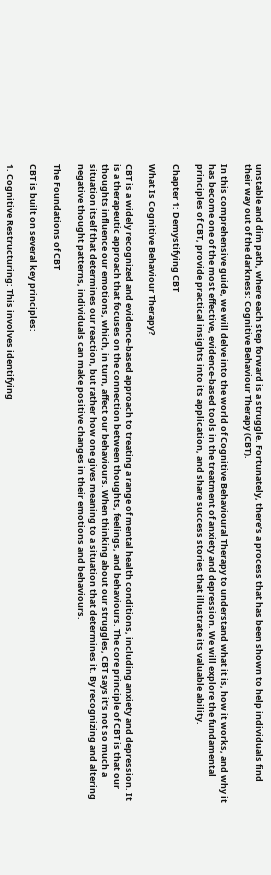unstable and dim path, where each step forward is a struggle. Fortunately, there’s a process that has been shown to help individuals find their way out of the darkness: Cognitive Behaviour Therapy (CBT).

In this comprehensive guide, we will delve into the world of Cognitive Behavioural Therapy to understand what it is, how it works, and why it has become one of the most effective, evidence-based tools in the treatment of anxiety and depression. We will explore the fundamental principles of CBT, provide practical insights into its application, and share success stories that illustrate its valuable ability.

Chapter 1: Demystifying CBT

What Is Cognitive Behaviour Therapy?

CBT is a widely recognized and evidence-based approach to treating a range of mental health conditions, including anxiety and depression. It is a therapeutic approach that focuses on the connection between thoughts, feelings, and behaviours. The core principle of CBT is that our thoughts influence our emotions, which, in turn, affect our behaviours. When thinking about our struggles, CBT says it’s not so much a situation itself that determines our reaction, but rather how one gives meaning to a situation that determines it. By recognizing and altering negative thought patterns, individuals can make positive changes in their emotions and behaviours.

The Foundations of CBT

CBT is built on several key principles:

1. Cognitive Restructuring: This involves identifying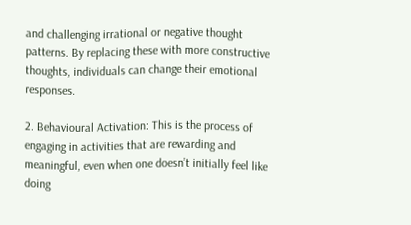and challenging irrational or negative thought patterns. By replacing these with more constructive thoughts, individuals can change their emotional responses.

2. Behavioural Activation: This is the process of engaging in activities that are rewarding and meaningful, even when one doesn’t initially feel like doing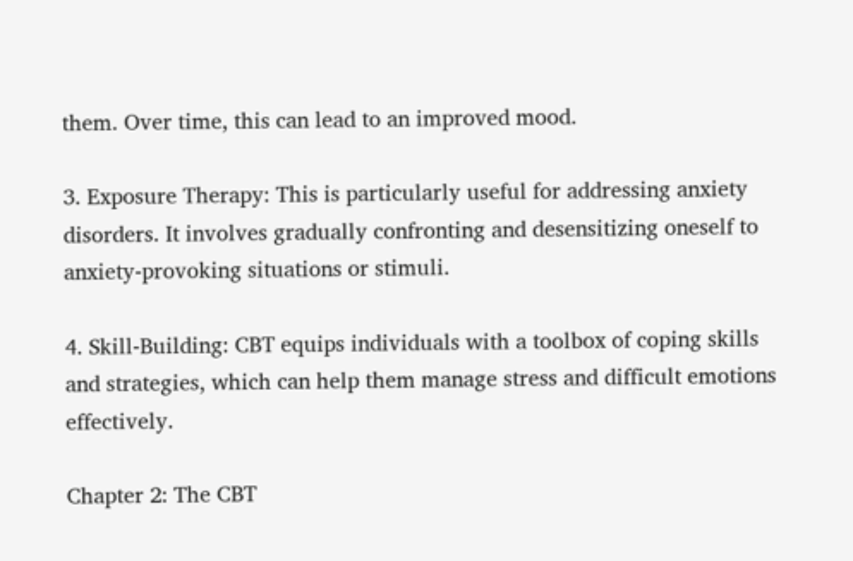them. Over time, this can lead to an improved mood.

3. Exposure Therapy: This is particularly useful for addressing anxiety disorders. It involves gradually confronting and desensitizing oneself to anxiety-provoking situations or stimuli.

4. Skill-Building: CBT equips individuals with a toolbox of coping skills and strategies, which can help them manage stress and difficult emotions effectively.

Chapter 2: The CBT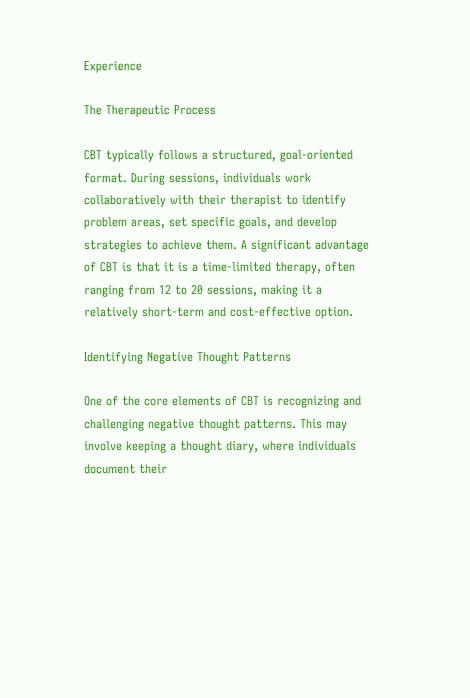Experience

The Therapeutic Process

CBT typically follows a structured, goal-oriented format. During sessions, individuals work collaboratively with their therapist to identify problem areas, set specific goals, and develop strategies to achieve them. A significant advantage of CBT is that it is a time-limited therapy, often ranging from 12 to 20 sessions, making it a relatively short-term and cost-effective option.

Identifying Negative Thought Patterns

One of the core elements of CBT is recognizing and challenging negative thought patterns. This may involve keeping a thought diary, where individuals document their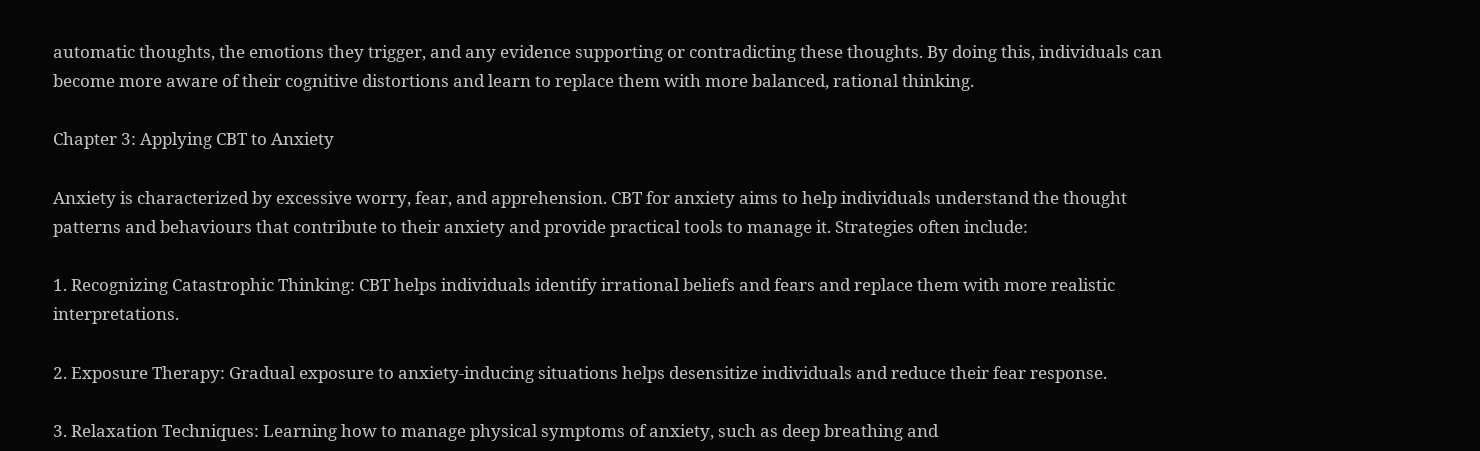automatic thoughts, the emotions they trigger, and any evidence supporting or contradicting these thoughts. By doing this, individuals can become more aware of their cognitive distortions and learn to replace them with more balanced, rational thinking.

Chapter 3: Applying CBT to Anxiety

Anxiety is characterized by excessive worry, fear, and apprehension. CBT for anxiety aims to help individuals understand the thought patterns and behaviours that contribute to their anxiety and provide practical tools to manage it. Strategies often include:

1. Recognizing Catastrophic Thinking: CBT helps individuals identify irrational beliefs and fears and replace them with more realistic interpretations.

2. Exposure Therapy: Gradual exposure to anxiety-inducing situations helps desensitize individuals and reduce their fear response.

3. Relaxation Techniques: Learning how to manage physical symptoms of anxiety, such as deep breathing and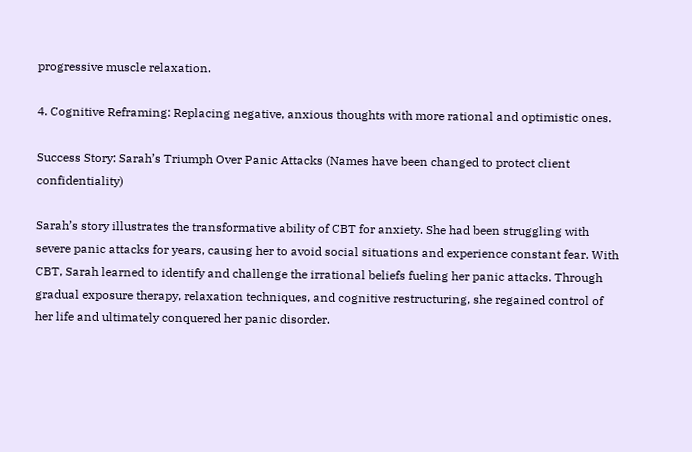progressive muscle relaxation.

4. Cognitive Reframing: Replacing negative, anxious thoughts with more rational and optimistic ones.

Success Story: Sarah’s Triumph Over Panic Attacks (Names have been changed to protect client confidentiality)

Sarah’s story illustrates the transformative ability of CBT for anxiety. She had been struggling with severe panic attacks for years, causing her to avoid social situations and experience constant fear. With CBT, Sarah learned to identify and challenge the irrational beliefs fueling her panic attacks. Through gradual exposure therapy, relaxation techniques, and cognitive restructuring, she regained control of her life and ultimately conquered her panic disorder.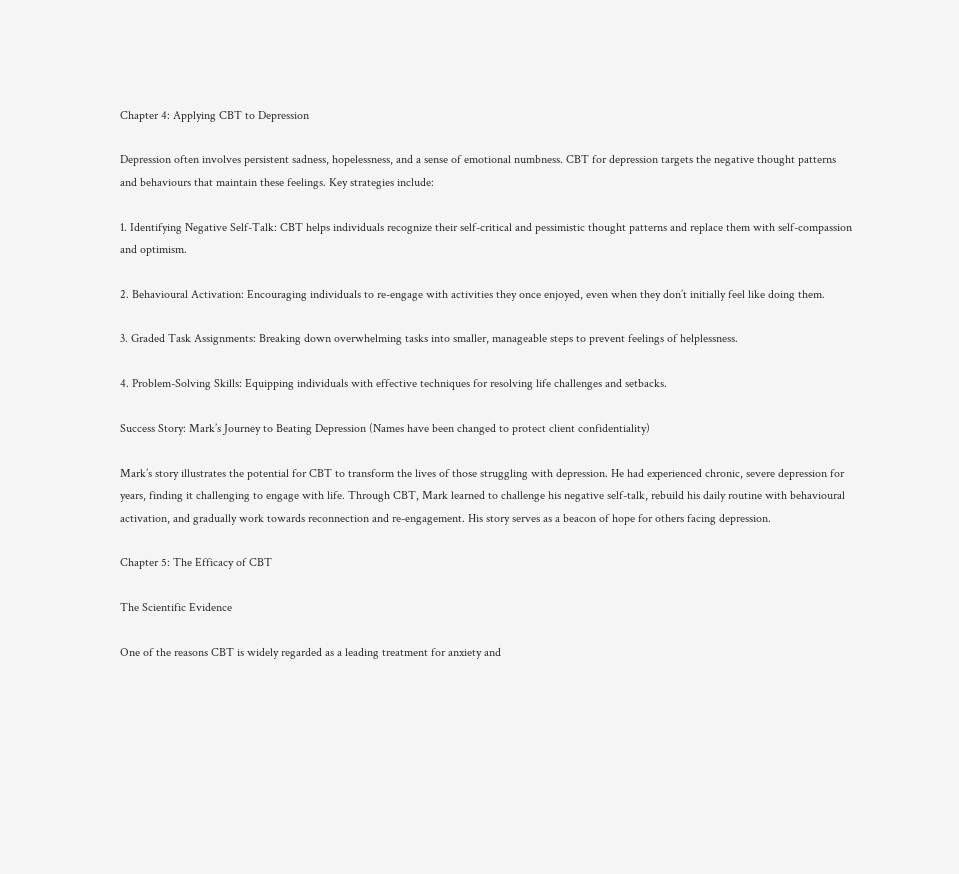Chapter 4: Applying CBT to Depression

Depression often involves persistent sadness, hopelessness, and a sense of emotional numbness. CBT for depression targets the negative thought patterns and behaviours that maintain these feelings. Key strategies include:

1. Identifying Negative Self-Talk: CBT helps individuals recognize their self-critical and pessimistic thought patterns and replace them with self-compassion and optimism.

2. Behavioural Activation: Encouraging individuals to re-engage with activities they once enjoyed, even when they don’t initially feel like doing them.

3. Graded Task Assignments: Breaking down overwhelming tasks into smaller, manageable steps to prevent feelings of helplessness.

4. Problem-Solving Skills: Equipping individuals with effective techniques for resolving life challenges and setbacks.

Success Story: Mark’s Journey to Beating Depression (Names have been changed to protect client confidentiality)

Mark’s story illustrates the potential for CBT to transform the lives of those struggling with depression. He had experienced chronic, severe depression for years, finding it challenging to engage with life. Through CBT, Mark learned to challenge his negative self-talk, rebuild his daily routine with behavioural activation, and gradually work towards reconnection and re-engagement. His story serves as a beacon of hope for others facing depression.

Chapter 5: The Efficacy of CBT

The Scientific Evidence

One of the reasons CBT is widely regarded as a leading treatment for anxiety and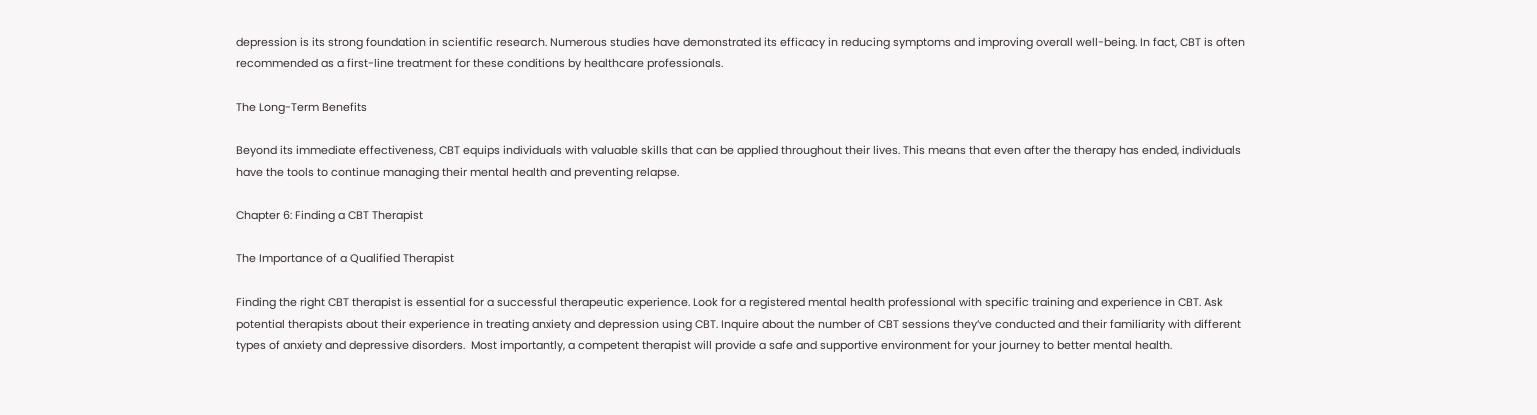depression is its strong foundation in scientific research. Numerous studies have demonstrated its efficacy in reducing symptoms and improving overall well-being. In fact, CBT is often recommended as a first-line treatment for these conditions by healthcare professionals.

The Long-Term Benefits

Beyond its immediate effectiveness, CBT equips individuals with valuable skills that can be applied throughout their lives. This means that even after the therapy has ended, individuals have the tools to continue managing their mental health and preventing relapse.

Chapter 6: Finding a CBT Therapist

The Importance of a Qualified Therapist

Finding the right CBT therapist is essential for a successful therapeutic experience. Look for a registered mental health professional with specific training and experience in CBT. Ask potential therapists about their experience in treating anxiety and depression using CBT. Inquire about the number of CBT sessions they’ve conducted and their familiarity with different types of anxiety and depressive disorders.  Most importantly, a competent therapist will provide a safe and supportive environment for your journey to better mental health.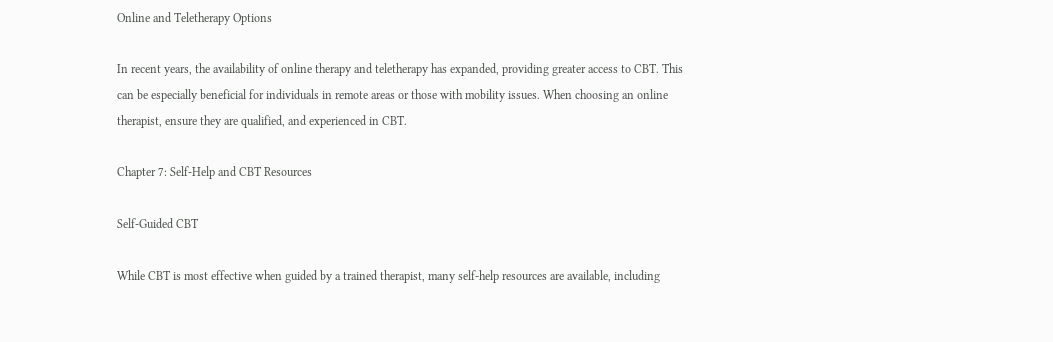Online and Teletherapy Options

In recent years, the availability of online therapy and teletherapy has expanded, providing greater access to CBT. This can be especially beneficial for individuals in remote areas or those with mobility issues. When choosing an online therapist, ensure they are qualified, and experienced in CBT.

Chapter 7: Self-Help and CBT Resources

Self-Guided CBT

While CBT is most effective when guided by a trained therapist, many self-help resources are available, including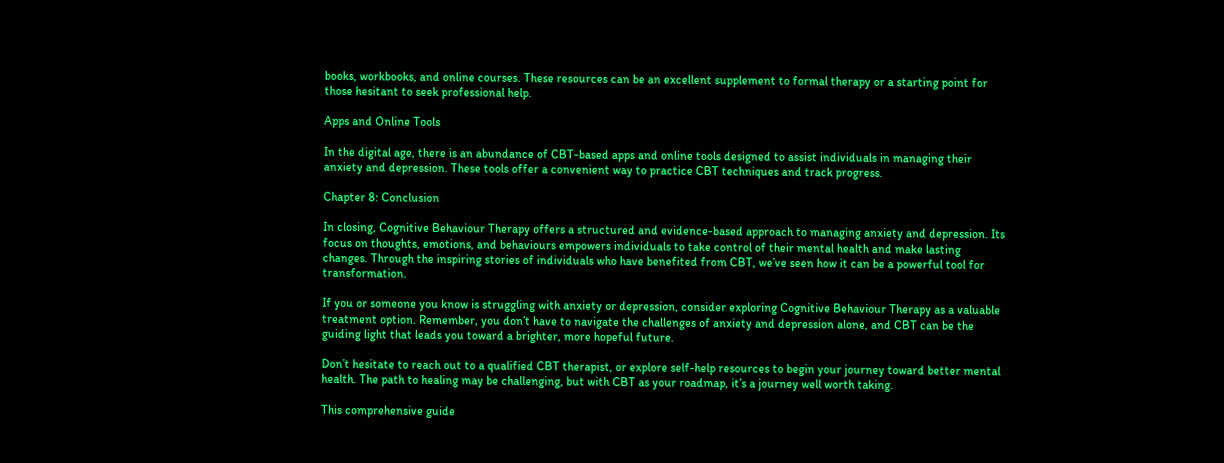books, workbooks, and online courses. These resources can be an excellent supplement to formal therapy or a starting point for those hesitant to seek professional help.

Apps and Online Tools

In the digital age, there is an abundance of CBT-based apps and online tools designed to assist individuals in managing their anxiety and depression. These tools offer a convenient way to practice CBT techniques and track progress.

Chapter 8: Conclusion

In closing, Cognitive Behaviour Therapy offers a structured and evidence-based approach to managing anxiety and depression. Its focus on thoughts, emotions, and behaviours empowers individuals to take control of their mental health and make lasting changes. Through the inspiring stories of individuals who have benefited from CBT, we’ve seen how it can be a powerful tool for transformation.

If you or someone you know is struggling with anxiety or depression, consider exploring Cognitive Behaviour Therapy as a valuable treatment option. Remember, you don’t have to navigate the challenges of anxiety and depression alone, and CBT can be the guiding light that leads you toward a brighter, more hopeful future.

Don’t hesitate to reach out to a qualified CBT therapist, or explore self-help resources to begin your journey toward better mental health. The path to healing may be challenging, but with CBT as your roadmap, it’s a journey well worth taking.

This comprehensive guide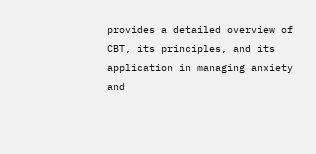provides a detailed overview of CBT, its principles, and its application in managing anxiety and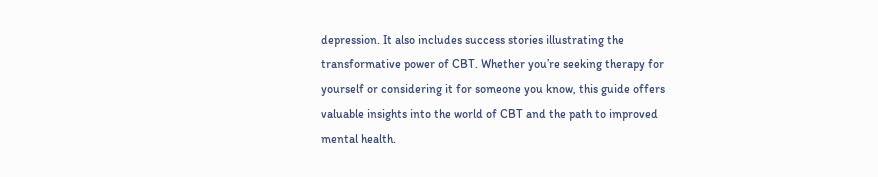depression. It also includes success stories illustrating the transformative power of CBT. Whether you’re seeking therapy for yourself or considering it for someone you know, this guide offers valuable insights into the world of CBT and the path to improved mental health.